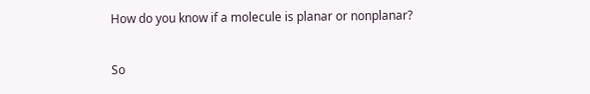How do you know if a molecule is planar or nonplanar?

So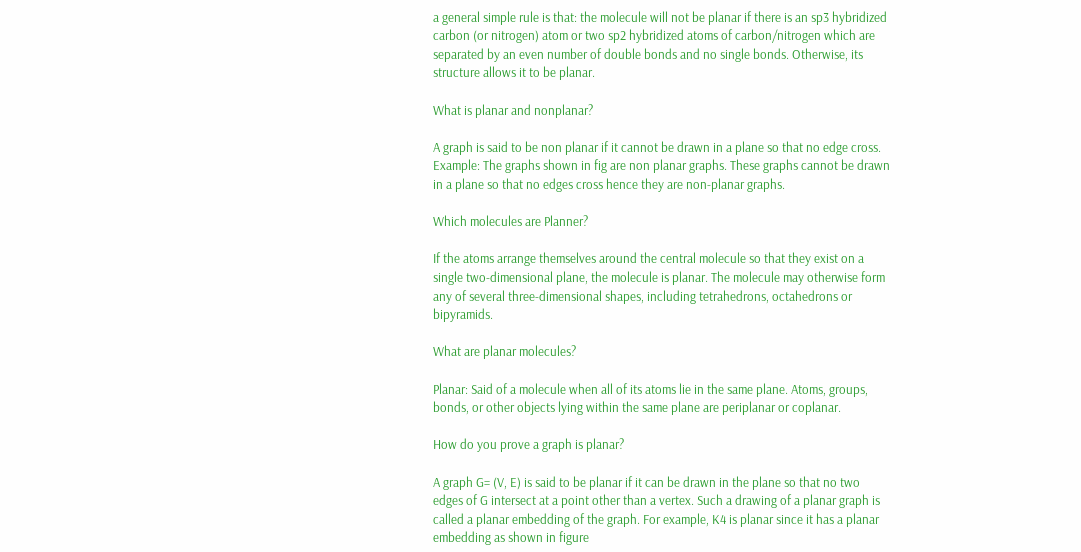a general simple rule is that: the molecule will not be planar if there is an sp3 hybridized carbon (or nitrogen) atom or two sp2 hybridized atoms of carbon/nitrogen which are separated by an even number of double bonds and no single bonds. Otherwise, its structure allows it to be planar.

What is planar and nonplanar?

A graph is said to be non planar if it cannot be drawn in a plane so that no edge cross. Example: The graphs shown in fig are non planar graphs. These graphs cannot be drawn in a plane so that no edges cross hence they are non-planar graphs.

Which molecules are Planner?

If the atoms arrange themselves around the central molecule so that they exist on a single two-dimensional plane, the molecule is planar. The molecule may otherwise form any of several three-dimensional shapes, including tetrahedrons, octahedrons or bipyramids.

What are planar molecules?

Planar: Said of a molecule when all of its atoms lie in the same plane. Atoms, groups, bonds, or other objects lying within the same plane are periplanar or coplanar.

How do you prove a graph is planar?

A graph G= (V, E) is said to be planar if it can be drawn in the plane so that no two edges of G intersect at a point other than a vertex. Such a drawing of a planar graph is called a planar embedding of the graph. For example, K4 is planar since it has a planar embedding as shown in figure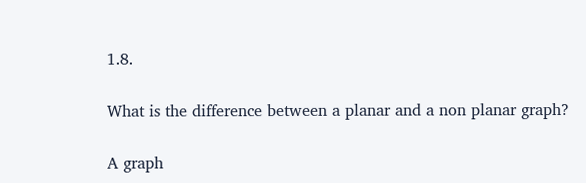1.8.

What is the difference between a planar and a non planar graph?

A graph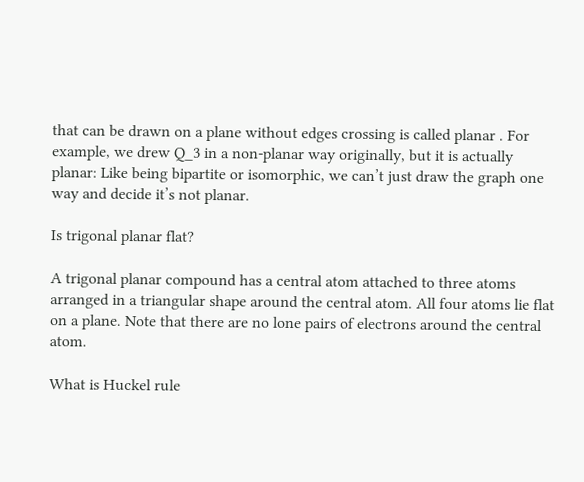that can be drawn on a plane without edges crossing is called planar . For example, we drew Q_3 in a non-planar way originally, but it is actually planar: Like being bipartite or isomorphic, we can’t just draw the graph one way and decide it’s not planar.

Is trigonal planar flat?

A trigonal planar compound has a central atom attached to three atoms arranged in a triangular shape around the central atom. All four atoms lie flat on a plane. Note that there are no lone pairs of electrons around the central atom.

What is Huckel rule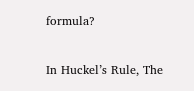formula?

In Huckel’s Rule, The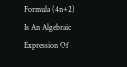Formula (4n+2) Is An Algebraic Expression Of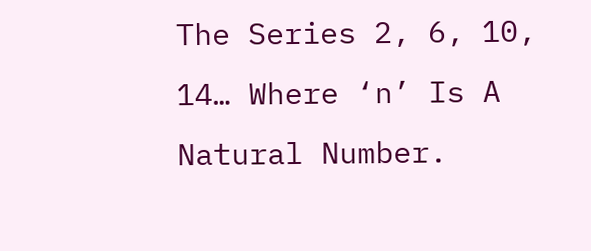The Series 2, 6, 10, 14… Where ‘n’ Is A Natural Number.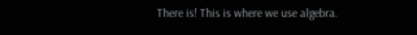There is! This is where we use algebra.